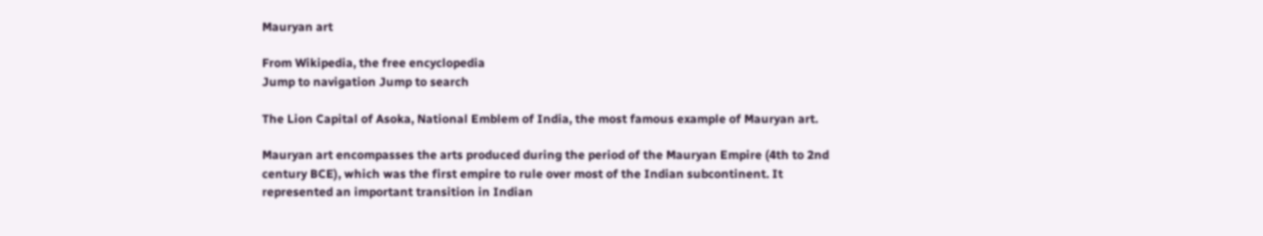Mauryan art

From Wikipedia, the free encyclopedia
Jump to navigation Jump to search

The Lion Capital of Asoka, National Emblem of India, the most famous example of Mauryan art.

Mauryan art encompasses the arts produced during the period of the Mauryan Empire (4th to 2nd century BCE), which was the first empire to rule over most of the Indian subcontinent. It represented an important transition in Indian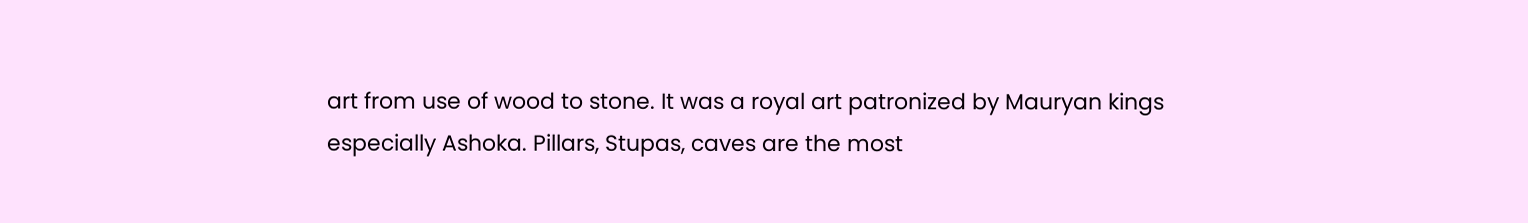art from use of wood to stone. It was a royal art patronized by Mauryan kings especially Ashoka. Pillars, Stupas, caves are the most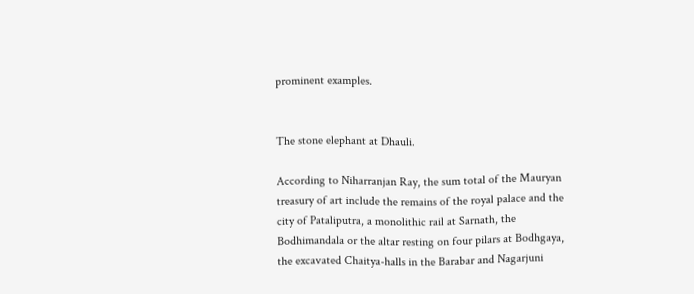prominent examples.


The stone elephant at Dhauli.

According to Niharranjan Ray, the sum total of the Mauryan treasury of art include the remains of the royal palace and the city of Pataliputra, a monolithic rail at Sarnath, the Bodhimandala or the altar resting on four pilars at Bodhgaya, the excavated Chaitya-halls in the Barabar and Nagarjuni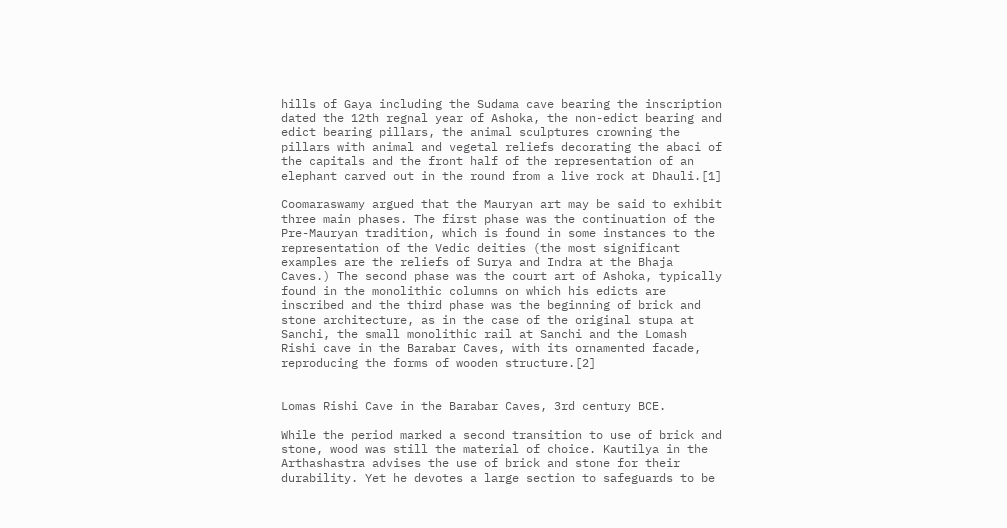hills of Gaya including the Sudama cave bearing the inscription dated the 12th regnal year of Ashoka, the non-edict bearing and edict bearing pillars, the animal sculptures crowning the pillars with animal and vegetal reliefs decorating the abaci of the capitals and the front half of the representation of an elephant carved out in the round from a live rock at Dhauli.[1]

Coomaraswamy argued that the Mauryan art may be said to exhibit three main phases. The first phase was the continuation of the Pre-Mauryan tradition, which is found in some instances to the representation of the Vedic deities (the most significant examples are the reliefs of Surya and Indra at the Bhaja Caves.) The second phase was the court art of Ashoka, typically found in the monolithic columns on which his edicts are inscribed and the third phase was the beginning of brick and stone architecture, as in the case of the original stupa at Sanchi, the small monolithic rail at Sanchi and the Lomash Rishi cave in the Barabar Caves, with its ornamented facade, reproducing the forms of wooden structure.[2]


Lomas Rishi Cave in the Barabar Caves, 3rd century BCE.

While the period marked a second transition to use of brick and stone, wood was still the material of choice. Kautilya in the Arthashastra advises the use of brick and stone for their durability. Yet he devotes a large section to safeguards to be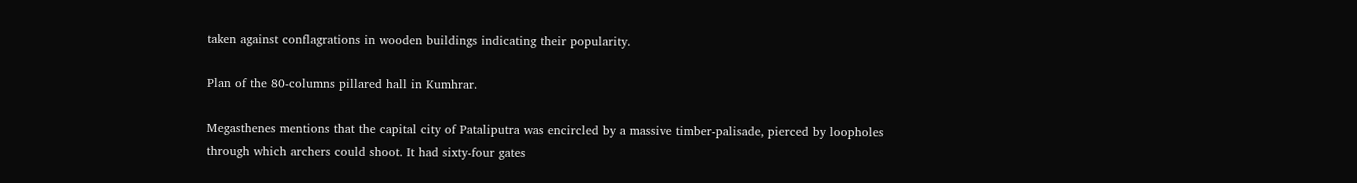taken against conflagrations in wooden buildings indicating their popularity.

Plan of the 80-columns pillared hall in Kumhrar.

Megasthenes mentions that the capital city of Pataliputra was encircled by a massive timber-palisade, pierced by loopholes through which archers could shoot. It had sixty-four gates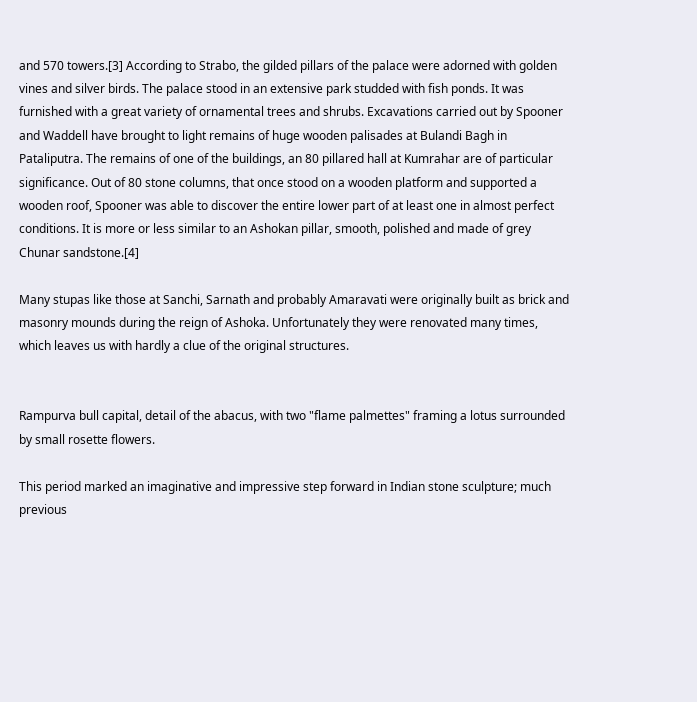and 570 towers.[3] According to Strabo, the gilded pillars of the palace were adorned with golden vines and silver birds. The palace stood in an extensive park studded with fish ponds. It was furnished with a great variety of ornamental trees and shrubs. Excavations carried out by Spooner and Waddell have brought to light remains of huge wooden palisades at Bulandi Bagh in Pataliputra. The remains of one of the buildings, an 80 pillared hall at Kumrahar are of particular significance. Out of 80 stone columns, that once stood on a wooden platform and supported a wooden roof, Spooner was able to discover the entire lower part of at least one in almost perfect conditions. It is more or less similar to an Ashokan pillar, smooth, polished and made of grey Chunar sandstone.[4]

Many stupas like those at Sanchi, Sarnath and probably Amaravati were originally built as brick and masonry mounds during the reign of Ashoka. Unfortunately they were renovated many times, which leaves us with hardly a clue of the original structures.


Rampurva bull capital, detail of the abacus, with two "flame palmettes" framing a lotus surrounded by small rosette flowers.

This period marked an imaginative and impressive step forward in Indian stone sculpture; much previous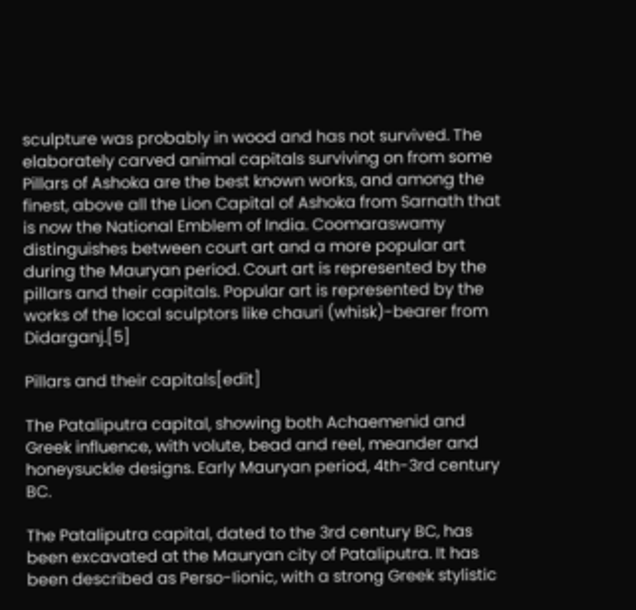sculpture was probably in wood and has not survived. The elaborately carved animal capitals surviving on from some Pillars of Ashoka are the best known works, and among the finest, above all the Lion Capital of Ashoka from Sarnath that is now the National Emblem of India. Coomaraswamy distinguishes between court art and a more popular art during the Mauryan period. Court art is represented by the pillars and their capitals. Popular art is represented by the works of the local sculptors like chauri (whisk)-bearer from Didarganj.[5]

Pillars and their capitals[edit]

The Pataliputra capital, showing both Achaemenid and Greek influence, with volute, bead and reel, meander and honeysuckle designs. Early Mauryan period, 4th-3rd century BC.

The Pataliputra capital, dated to the 3rd century BC, has been excavated at the Mauryan city of Pataliputra. It has been described as Perso-Iionic, with a strong Greek stylistic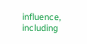influence, including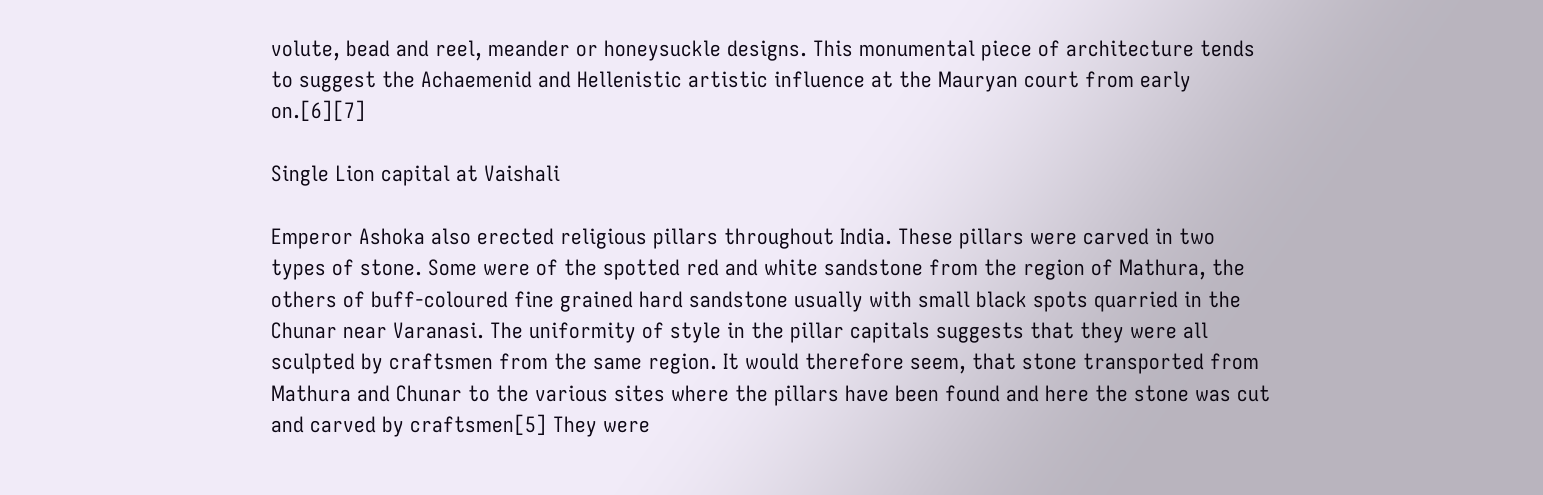volute, bead and reel, meander or honeysuckle designs. This monumental piece of architecture tends to suggest the Achaemenid and Hellenistic artistic influence at the Mauryan court from early on.[6][7]

Single Lion capital at Vaishali

Emperor Ashoka also erected religious pillars throughout India. These pillars were carved in two types of stone. Some were of the spotted red and white sandstone from the region of Mathura, the others of buff-coloured fine grained hard sandstone usually with small black spots quarried in the Chunar near Varanasi. The uniformity of style in the pillar capitals suggests that they were all sculpted by craftsmen from the same region. It would therefore seem, that stone transported from Mathura and Chunar to the various sites where the pillars have been found and here the stone was cut and carved by craftsmen[5] They were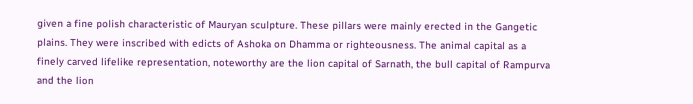given a fine polish characteristic of Mauryan sculpture. These pillars were mainly erected in the Gangetic plains. They were inscribed with edicts of Ashoka on Dhamma or righteousness. The animal capital as a finely carved lifelike representation, noteworthy are the lion capital of Sarnath, the bull capital of Rampurva and the lion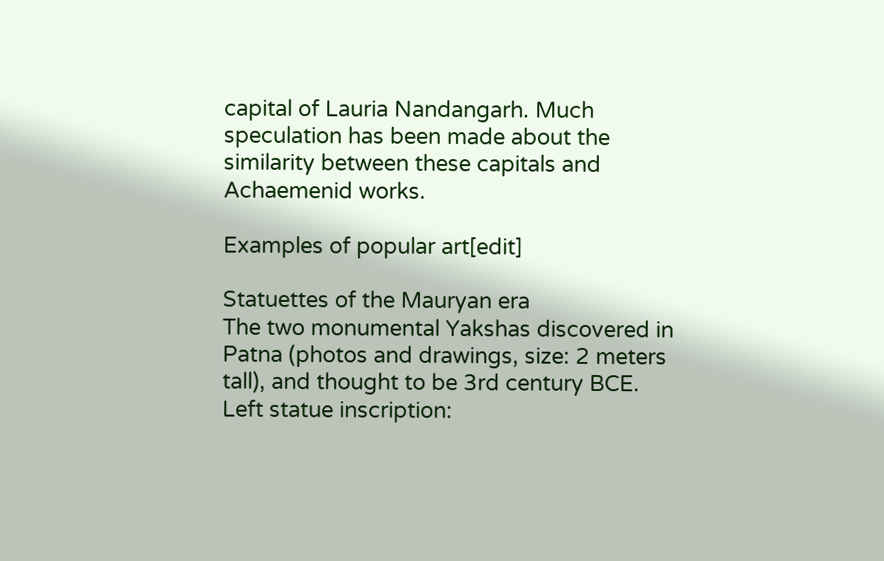capital of Lauria Nandangarh. Much speculation has been made about the similarity between these capitals and Achaemenid works.

Examples of popular art[edit]

Statuettes of the Mauryan era
The two monumental Yakshas discovered in Patna (photos and drawings, size: 2 meters tall), and thought to be 3rd century BCE. Left statue inscription: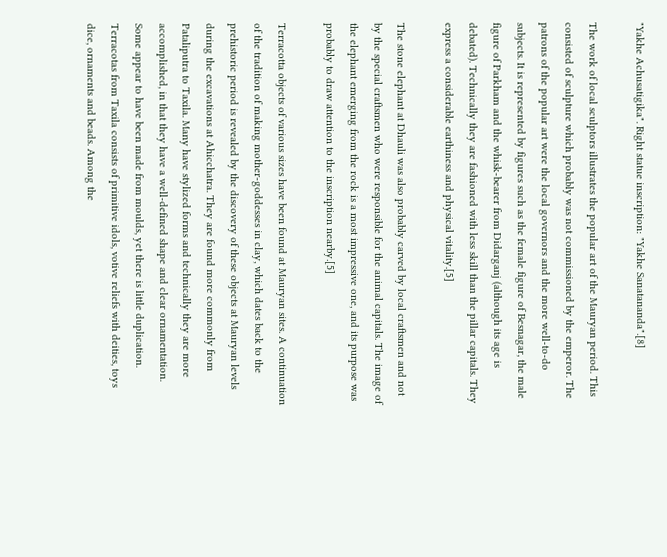"Yakhe Achusatigika". Right statue inscription: "Yakhe Sanatananda".[8]

The work of local sculptors illustrates the popular art of the Mauryan period. This consisted of sculpture which probably was not commissioned by the emperor. The patrons of the popular art were the local governors and the more well-to-do subjects. It is represented by figures such as the female figure of Besnagar, the male figure of Parkham and the whisk-bearer from Didarganj (although its age is debated). Technically they are fashioned with less skill than the pillar capitals. They express a considerable earthiness and physical vitality.[5]

The stone elephant at Dhauli was also probably carved by local craftsmen and not by the special craftsmen who were responsible for the animal capitals. The image of the elephant emerging from the rock is a most impressive one, and its purpose was probably to draw attention to the inscription nearby.[5]

Terracotta objects of various sizes have been found at Mauryan sites. A continuation of the tradition of making mother-goddesses in clay, which dates back to the prehistoric period is revealed by the discovery of these objects at Mauryan levels during the excavations at Ahicchatra. They are found more commonly from Pataliputra to Taxila. Many have stylized forms and technically they are more accomplished, in that they have a well-defined shape and clear ornamentation. Some appear to have been made from moulds, yet there is little duplication. Terracotas from Taxila consists of primitive idols, votive reliefs with deities, toys dice, ornaments and beads. Among the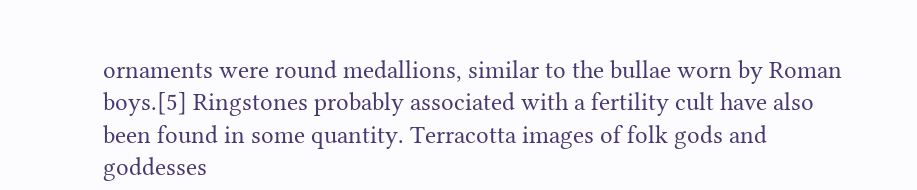ornaments were round medallions, similar to the bullae worn by Roman boys.[5] Ringstones probably associated with a fertility cult have also been found in some quantity. Terracotta images of folk gods and goddesses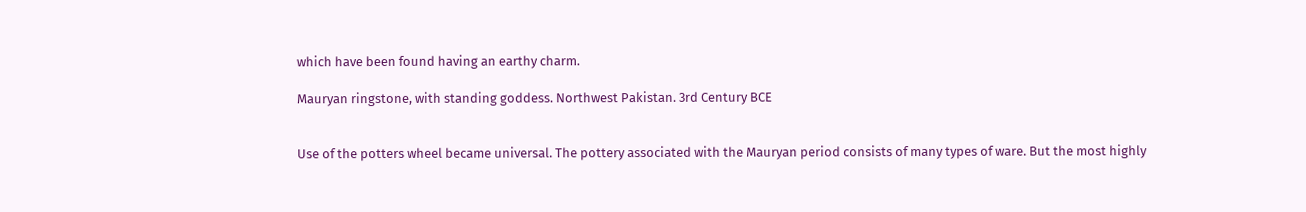which have been found having an earthy charm.

Mauryan ringstone, with standing goddess. Northwest Pakistan. 3rd Century BCE


Use of the potters wheel became universal. The pottery associated with the Mauryan period consists of many types of ware. But the most highly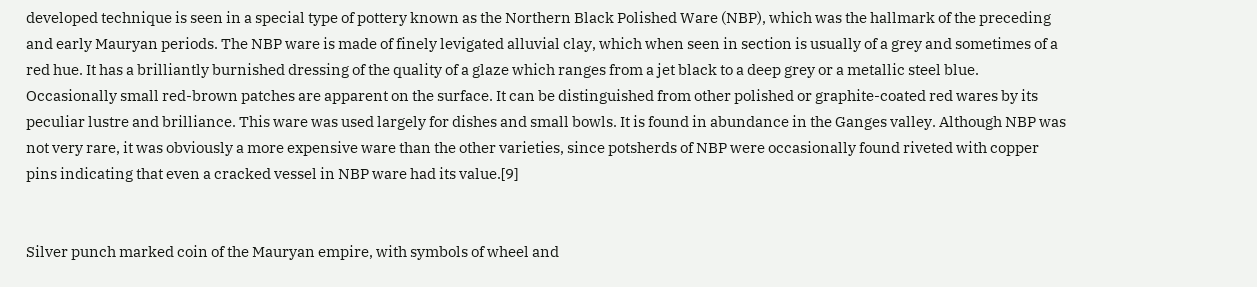developed technique is seen in a special type of pottery known as the Northern Black Polished Ware (NBP), which was the hallmark of the preceding and early Mauryan periods. The NBP ware is made of finely levigated alluvial clay, which when seen in section is usually of a grey and sometimes of a red hue. It has a brilliantly burnished dressing of the quality of a glaze which ranges from a jet black to a deep grey or a metallic steel blue. Occasionally small red-brown patches are apparent on the surface. It can be distinguished from other polished or graphite-coated red wares by its peculiar lustre and brilliance. This ware was used largely for dishes and small bowls. It is found in abundance in the Ganges valley. Although NBP was not very rare, it was obviously a more expensive ware than the other varieties, since potsherds of NBP were occasionally found riveted with copper pins indicating that even a cracked vessel in NBP ware had its value.[9]


Silver punch marked coin of the Mauryan empire, with symbols of wheel and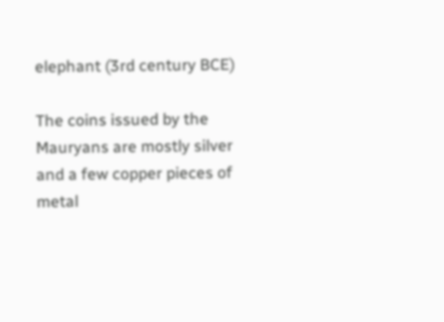elephant (3rd century BCE)

The coins issued by the Mauryans are mostly silver and a few copper pieces of metal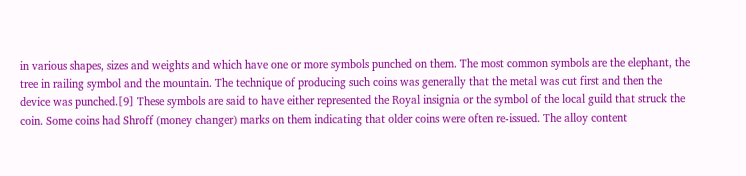in various shapes, sizes and weights and which have one or more symbols punched on them. The most common symbols are the elephant, the tree in railing symbol and the mountain. The technique of producing such coins was generally that the metal was cut first and then the device was punched.[9] These symbols are said to have either represented the Royal insignia or the symbol of the local guild that struck the coin. Some coins had Shroff (money changer) marks on them indicating that older coins were often re-issued. The alloy content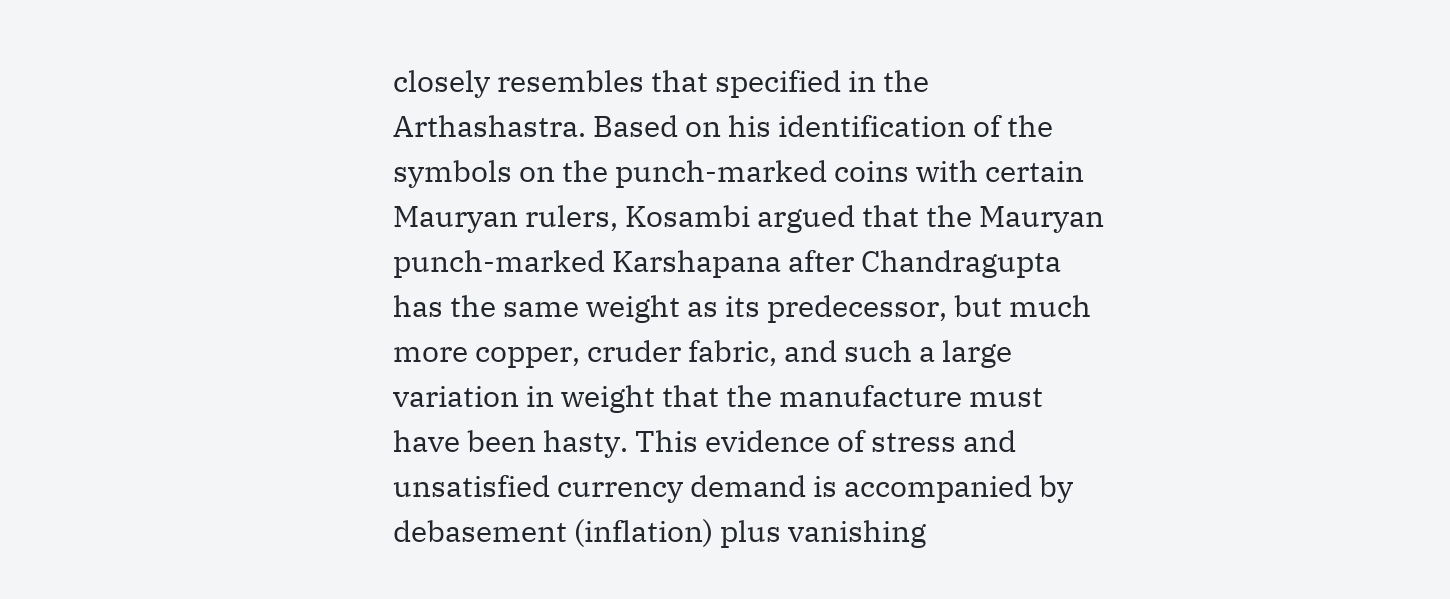closely resembles that specified in the Arthashastra. Based on his identification of the symbols on the punch-marked coins with certain Mauryan rulers, Kosambi argued that the Mauryan punch-marked Karshapana after Chandragupta has the same weight as its predecessor, but much more copper, cruder fabric, and such a large variation in weight that the manufacture must have been hasty. This evidence of stress and unsatisfied currency demand is accompanied by debasement (inflation) plus vanishing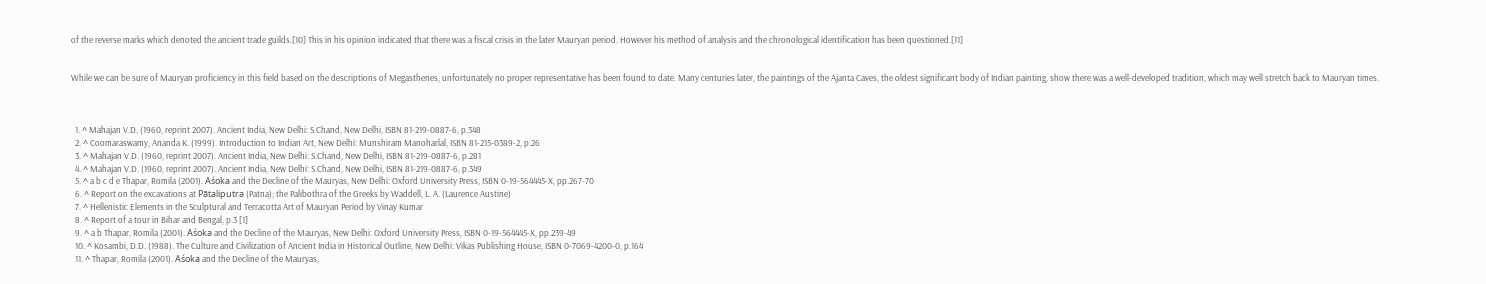of the reverse marks which denoted the ancient trade guilds.[10] This in his opinion indicated that there was a fiscal crisis in the later Mauryan period. However his method of analysis and the chronological identification has been questioned.[11]


While we can be sure of Mauryan proficiency in this field based on the descriptions of Megasthenes, unfortunately no proper representative has been found to date. Many centuries later, the paintings of the Ajanta Caves, the oldest significant body of Indian painting, show there was a well-developed tradition, which may well stretch back to Mauryan times.



  1. ^ Mahajan V.D. (1960, reprint 2007). Ancient India, New Delhi: S.Chand, New Delhi, ISBN 81-219-0887-6, p.348
  2. ^ Coomaraswamy, Ananda K. (1999). Introduction to Indian Art, New Delhi: Munshiram Manoharlal, ISBN 81-215-0389-2, p.26
  3. ^ Mahajan V.D. (1960, reprint 2007). Ancient India, New Delhi: S.Chand, New Delhi, ISBN 81-219-0887-6, p.281
  4. ^ Mahajan V.D. (1960, reprint 2007). Ancient India, New Delhi: S.Chand, New Delhi, ISBN 81-219-0887-6, p.349
  5. ^ a b c d e Thapar, Romila (2001). Aśoka and the Decline of the Mauryas, New Delhi: Oxford University Press, ISBN 0-19-564445-X, pp.267-70
  6. ^ Report on the excavations at Pātaliputra (Patna); the Palibothra of the Greeks by Waddell, L. A. (Laurence Austine)
  7. ^ Hellenistic Elements in the Sculptural and Terracotta Art of Mauryan Period by Vinay Kumar
  8. ^ Report of a tour in Bihar and Bengal, p.3 [1]
  9. ^ a b Thapar, Romila (2001). Aśoka and the Decline of the Mauryas, New Delhi: Oxford University Press, ISBN 0-19-564445-X, pp.239-49
  10. ^ Kosambi, D.D. (1988). The Culture and Civilization of Ancient India in Historical Outline, New Delhi: Vikas Publishing House, ISBN 0-7069-4200-0, p.164
  11. ^ Thapar, Romila (2001). Aśoka and the Decline of the Mauryas,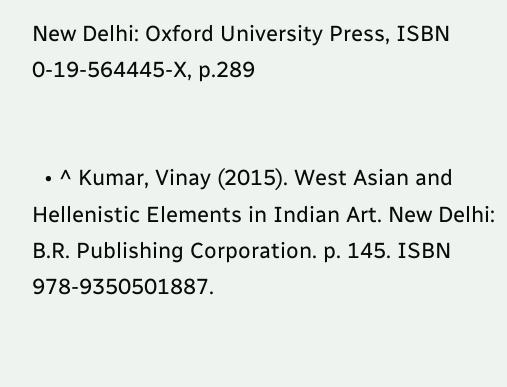New Delhi: Oxford University Press, ISBN 0-19-564445-X, p.289


  • ^ Kumar, Vinay (2015). West Asian and Hellenistic Elements in Indian Art. New Delhi: B.R. Publishing Corporation. p. 145. ISBN 978-9350501887.